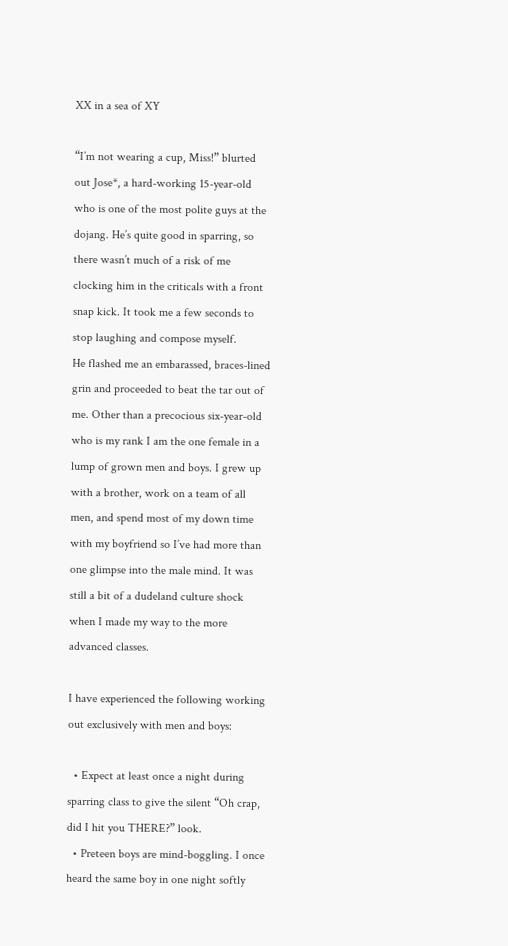XX in a sea of XY

“I’m not wearing a cup, Miss!” blurted out Jose*, a hard-working 15-year-old who is one of the most polite guys at the dojang. He’s quite good in sparring, so there wasn’t much of a risk of me clocking him in the criticals with a front snap kick. It took me a few seconds to stop laughing and compose myself.
He flashed me an embarassed, braces-lined grin and proceeded to beat the tar out of me. Other than a precocious six-year-old who is my rank I am the one female in a lump of grown men and boys. I grew up with a brother, work on a team of all men, and spend most of my down time with my boyfriend so I’ve had more than one glimpse into the male mind. It was still a bit of a dudeland culture shock when I made my way to the more advanced classes.

I have experienced the following working out exclusively with men and boys:

  • Expect at least once a night during sparring class to give the silent “Oh crap, did I hit you THERE?” look.
  • Preteen boys are mind-boggling. I once heard the same boy in one night softly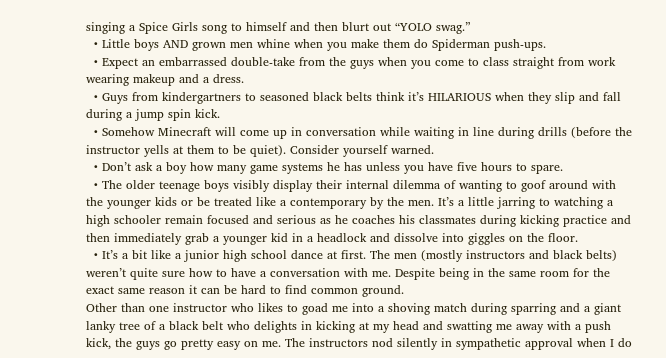singing a Spice Girls song to himself and then blurt out “YOLO swag.”
  • Little boys AND grown men whine when you make them do Spiderman push-ups.
  • Expect an embarrassed double-take from the guys when you come to class straight from work wearing makeup and a dress.
  • Guys from kindergartners to seasoned black belts think it’s HILARIOUS when they slip and fall during a jump spin kick.
  • Somehow Minecraft will come up in conversation while waiting in line during drills (before the instructor yells at them to be quiet). Consider yourself warned.
  • Don’t ask a boy how many game systems he has unless you have five hours to spare.
  • The older teenage boys visibly display their internal dilemma of wanting to goof around with the younger kids or be treated like a contemporary by the men. It’s a little jarring to watching a high schooler remain focused and serious as he coaches his classmates during kicking practice and then immediately grab a younger kid in a headlock and dissolve into giggles on the floor.
  • It’s a bit like a junior high school dance at first. The men (mostly instructors and black belts) weren’t quite sure how to have a conversation with me. Despite being in the same room for the exact same reason it can be hard to find common ground.
Other than one instructor who likes to goad me into a shoving match during sparring and a giant lanky tree of a black belt who delights in kicking at my head and swatting me away with a push kick, the guys go pretty easy on me. The instructors nod silently in sympathetic approval when I do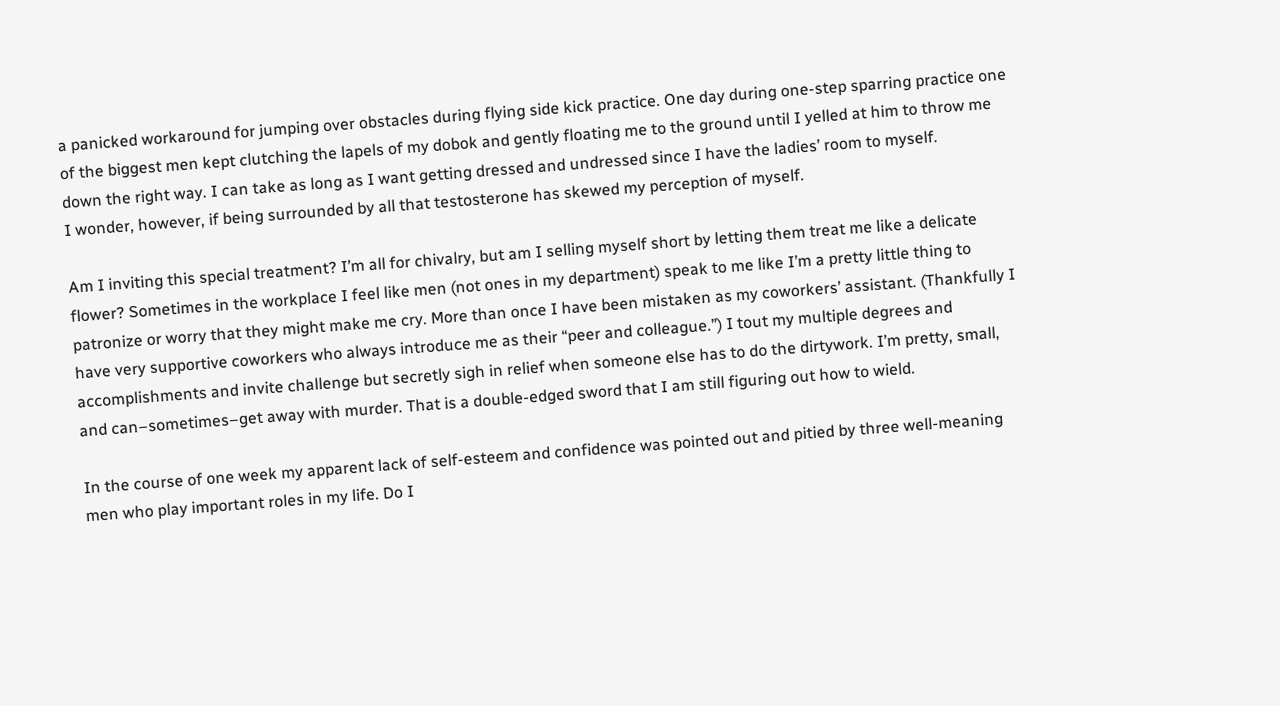a panicked workaround for jumping over obstacles during flying side kick practice. One day during one-step sparring practice one of the biggest men kept clutching the lapels of my dobok and gently floating me to the ground until I yelled at him to throw me down the right way. I can take as long as I want getting dressed and undressed since I have the ladies’ room to myself.
I wonder, however, if being surrounded by all that testosterone has skewed my perception of myself.

Am I inviting this special treatment? I’m all for chivalry, but am I selling myself short by letting them treat me like a delicate flower? Sometimes in the workplace I feel like men (not ones in my department) speak to me like I’m a pretty little thing to patronize or worry that they might make me cry. More than once I have been mistaken as my coworkers’ assistant. (Thankfully I have very supportive coworkers who always introduce me as their “peer and colleague.”) I tout my multiple degrees and accomplishments and invite challenge but secretly sigh in relief when someone else has to do the dirtywork. I’m pretty, small, and can–sometimes–get away with murder. That is a double-edged sword that I am still figuring out how to wield.

In the course of one week my apparent lack of self-esteem and confidence was pointed out and pitied by three well-meaning men who play important roles in my life. Do I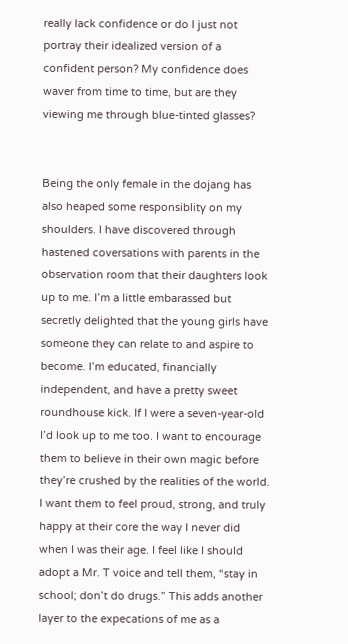really lack confidence or do I just not portray their idealized version of a confident person? My confidence does waver from time to time, but are they viewing me through blue-tinted glasses?


Being the only female in the dojang has also heaped some responsiblity on my shoulders. I have discovered through hastened coversations with parents in the observation room that their daughters look up to me. I’m a little embarassed but secretly delighted that the young girls have someone they can relate to and aspire to become. I’m educated, financially independent, and have a pretty sweet roundhouse kick. If I were a seven-year-old I’d look up to me too. I want to encourage them to believe in their own magic before they’re crushed by the realities of the world. I want them to feel proud, strong, and truly happy at their core the way I never did when I was their age. I feel like I should adopt a Mr. T voice and tell them, “stay in school; don’t do drugs.” This adds another layer to the expecations of me as a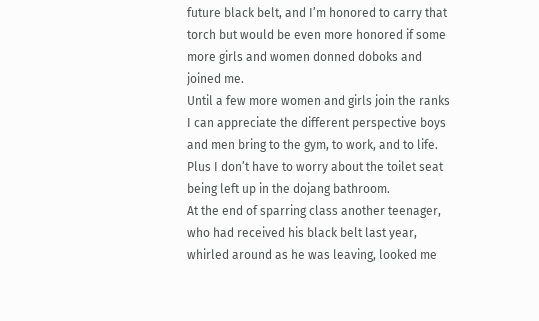future black belt, and I’m honored to carry that torch but would be even more honored if some more girls and women donned doboks and joined me.
Until a few more women and girls join the ranks I can appreciate the different perspective boys and men bring to the gym, to work, and to life. Plus I don’t have to worry about the toilet seat being left up in the dojang bathroom.
At the end of sparring class another teenager, who had received his black belt last year, whirled around as he was leaving, looked me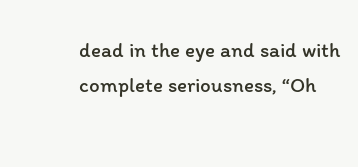dead in the eye and said with complete seriousness, “Oh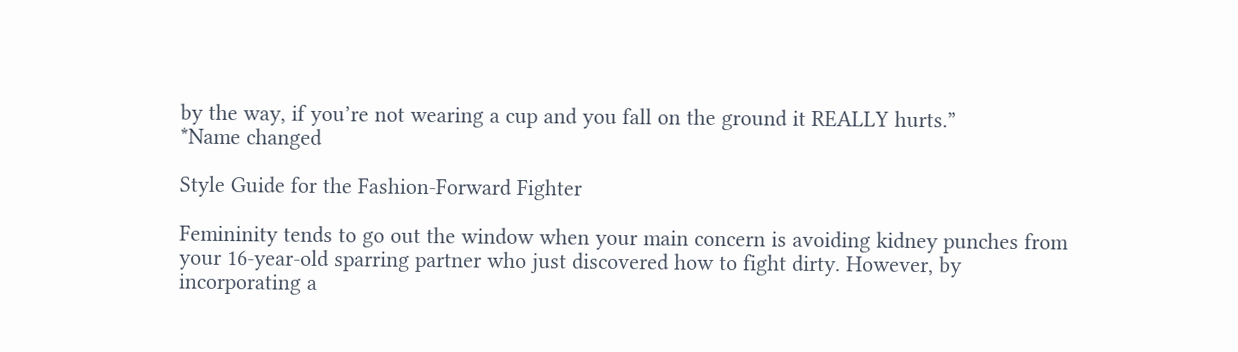by the way, if you’re not wearing a cup and you fall on the ground it REALLY hurts.”
*Name changed

Style Guide for the Fashion-Forward Fighter

Femininity tends to go out the window when your main concern is avoiding kidney punches from your 16-year-old sparring partner who just discovered how to fight dirty. However, by incorporating a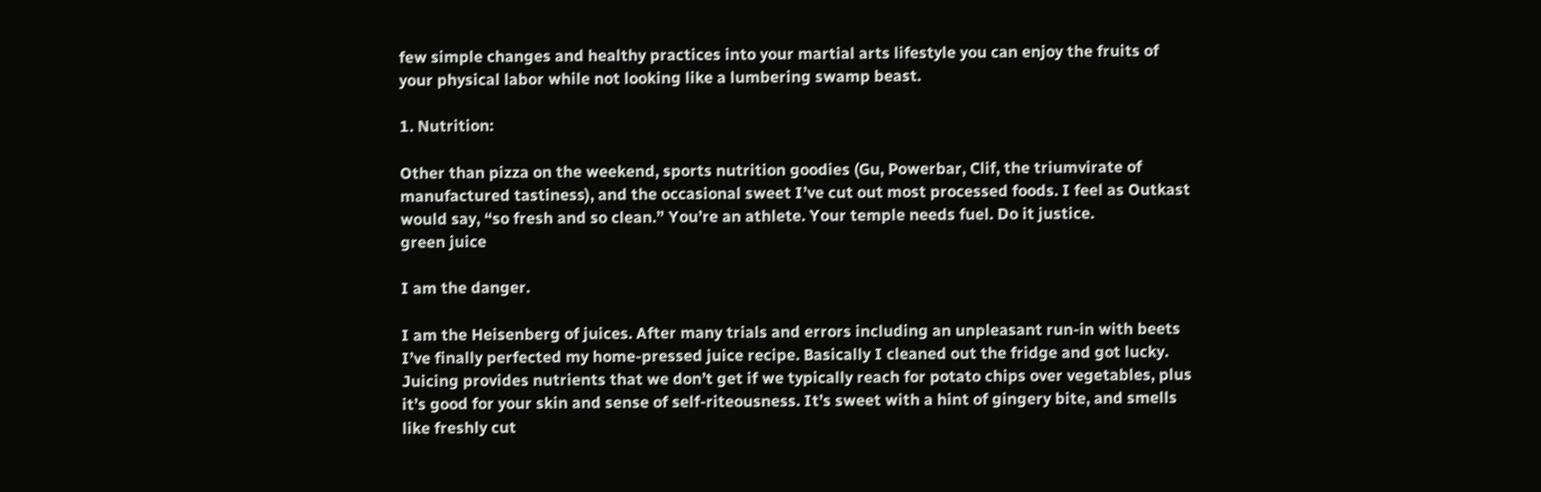few simple changes and healthy practices into your martial arts lifestyle you can enjoy the fruits of your physical labor while not looking like a lumbering swamp beast.

1. Nutrition:

Other than pizza on the weekend, sports nutrition goodies (Gu, Powerbar, Clif, the triumvirate of manufactured tastiness), and the occasional sweet I’ve cut out most processed foods. I feel as Outkast would say, “so fresh and so clean.” You’re an athlete. Your temple needs fuel. Do it justice.
green juice

I am the danger.

I am the Heisenberg of juices. After many trials and errors including an unpleasant run-in with beets I’ve finally perfected my home-pressed juice recipe. Basically I cleaned out the fridge and got lucky. Juicing provides nutrients that we don’t get if we typically reach for potato chips over vegetables, plus it’s good for your skin and sense of self-riteousness. It’s sweet with a hint of gingery bite, and smells like freshly cut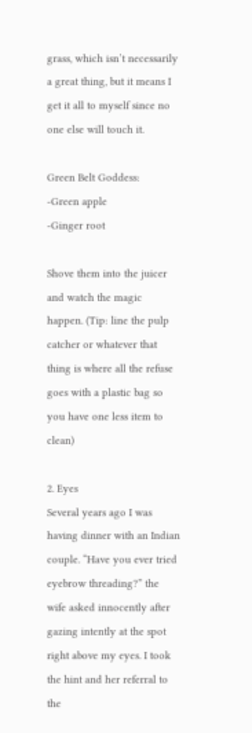grass, which isn’t necessarily a great thing, but it means I get it all to myself since no one else will touch it.

Green Belt Goddess:
-Green apple
-Ginger root

Shove them into the juicer and watch the magic happen. (Tip: line the pulp catcher or whatever that thing is where all the refuse goes with a plastic bag so you have one less item to clean)

2. Eyes
Several years ago I was having dinner with an Indian couple. “Have you ever tried eyebrow threading?” the wife asked innocently after gazing intently at the spot right above my eyes. I took the hint and her referral to the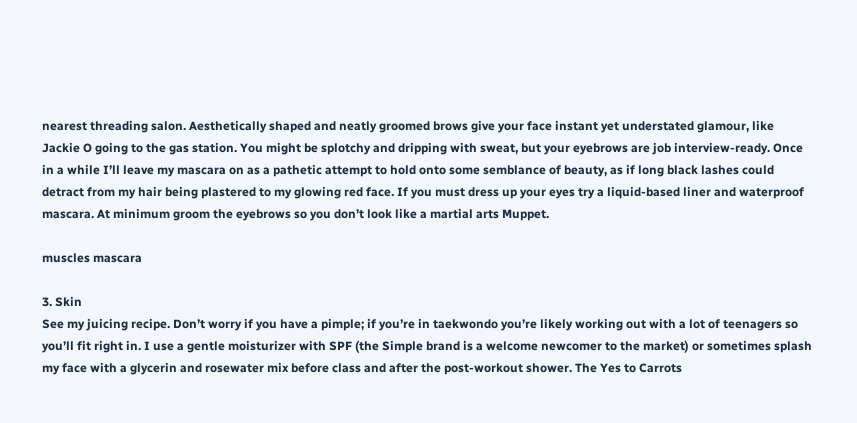nearest threading salon. Aesthetically shaped and neatly groomed brows give your face instant yet understated glamour, like Jackie O going to the gas station. You might be splotchy and dripping with sweat, but your eyebrows are job interview-ready. Once in a while I’ll leave my mascara on as a pathetic attempt to hold onto some semblance of beauty, as if long black lashes could detract from my hair being plastered to my glowing red face. If you must dress up your eyes try a liquid-based liner and waterproof mascara. At minimum groom the eyebrows so you don’t look like a martial arts Muppet.

muscles mascara

3. Skin
See my juicing recipe. Don’t worry if you have a pimple; if you’re in taekwondo you’re likely working out with a lot of teenagers so you’ll fit right in. I use a gentle moisturizer with SPF (the Simple brand is a welcome newcomer to the market) or sometimes splash my face with a glycerin and rosewater mix before class and after the post-workout shower. The Yes to Carrots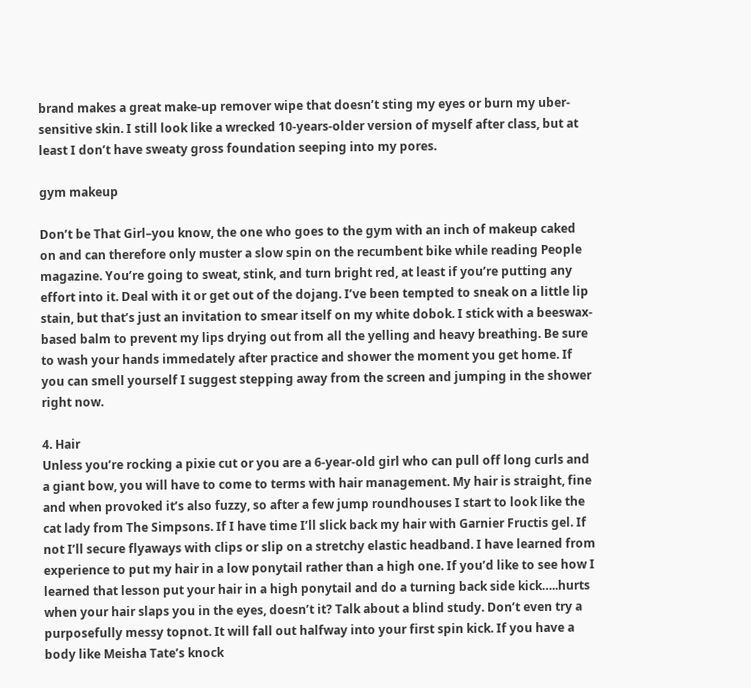brand makes a great make-up remover wipe that doesn’t sting my eyes or burn my uber-sensitive skin. I still look like a wrecked 10-years-older version of myself after class, but at least I don’t have sweaty gross foundation seeping into my pores.

gym makeup

Don’t be That Girl–you know, the one who goes to the gym with an inch of makeup caked on and can therefore only muster a slow spin on the recumbent bike while reading People magazine. You’re going to sweat, stink, and turn bright red, at least if you’re putting any effort into it. Deal with it or get out of the dojang. I’ve been tempted to sneak on a little lip stain, but that’s just an invitation to smear itself on my white dobok. I stick with a beeswax-based balm to prevent my lips drying out from all the yelling and heavy breathing. Be sure to wash your hands immedately after practice and shower the moment you get home. If you can smell yourself I suggest stepping away from the screen and jumping in the shower right now.

4. Hair
Unless you’re rocking a pixie cut or you are a 6-year-old girl who can pull off long curls and a giant bow, you will have to come to terms with hair management. My hair is straight, fine and when provoked it’s also fuzzy, so after a few jump roundhouses I start to look like the cat lady from The Simpsons. If I have time I’ll slick back my hair with Garnier Fructis gel. If not I’ll secure flyaways with clips or slip on a stretchy elastic headband. I have learned from experience to put my hair in a low ponytail rather than a high one. If you’d like to see how I learned that lesson put your hair in a high ponytail and do a turning back side kick…..hurts when your hair slaps you in the eyes, doesn’t it? Talk about a blind study. Don’t even try a purposefully messy topnot. It will fall out halfway into your first spin kick. If you have a body like Meisha Tate’s knock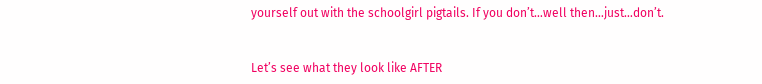yourself out with the schoolgirl pigtails. If you don’t…well then…just…don’t.


Let’s see what they look like AFTER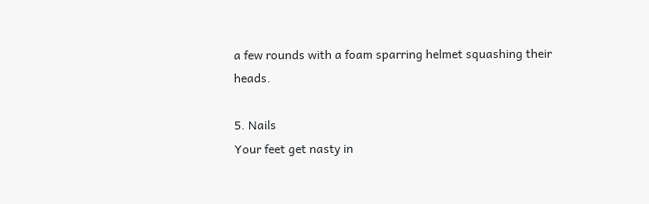a few rounds with a foam sparring helmet squashing their heads.

5. Nails
Your feet get nasty in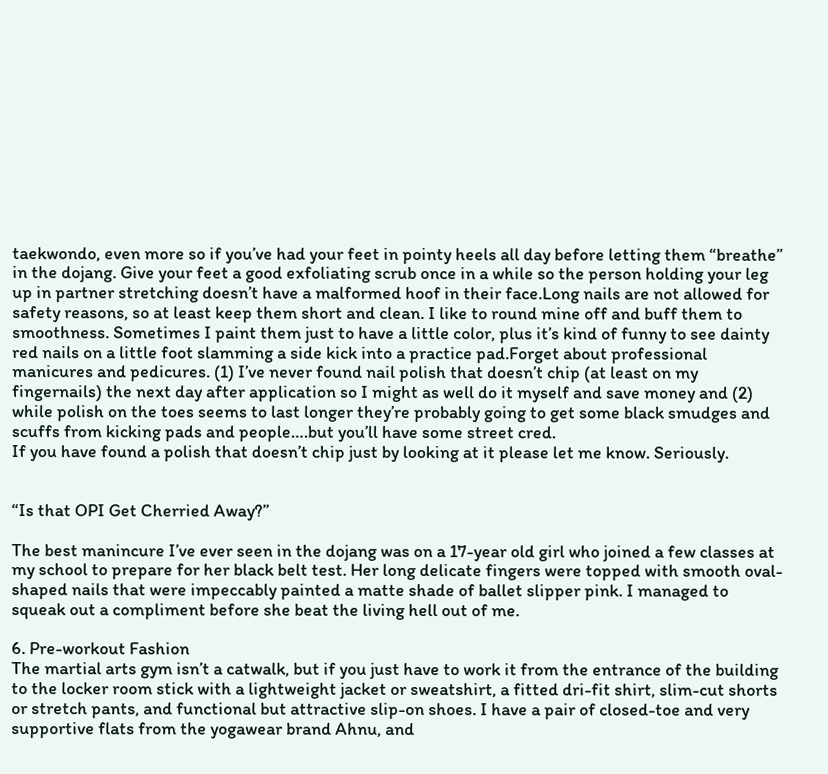taekwondo, even more so if you’ve had your feet in pointy heels all day before letting them “breathe” in the dojang. Give your feet a good exfoliating scrub once in a while so the person holding your leg up in partner stretching doesn’t have a malformed hoof in their face.Long nails are not allowed for safety reasons, so at least keep them short and clean. I like to round mine off and buff them to smoothness. Sometimes I paint them just to have a little color, plus it’s kind of funny to see dainty red nails on a little foot slamming a side kick into a practice pad.Forget about professional manicures and pedicures. (1) I’ve never found nail polish that doesn’t chip (at least on my fingernails) the next day after application so I might as well do it myself and save money and (2) while polish on the toes seems to last longer they’re probably going to get some black smudges and scuffs from kicking pads and people….but you’ll have some street cred.
If you have found a polish that doesn’t chip just by looking at it please let me know. Seriously.


“Is that OPI Get Cherried Away?”

The best manincure I’ve ever seen in the dojang was on a 17-year old girl who joined a few classes at my school to prepare for her black belt test. Her long delicate fingers were topped with smooth oval-shaped nails that were impeccably painted a matte shade of ballet slipper pink. I managed to squeak out a compliment before she beat the living hell out of me.

6. Pre-workout Fashion
The martial arts gym isn’t a catwalk, but if you just have to work it from the entrance of the building to the locker room stick with a lightweight jacket or sweatshirt, a fitted dri-fit shirt, slim-cut shorts or stretch pants, and functional but attractive slip-on shoes. I have a pair of closed-toe and very supportive flats from the yogawear brand Ahnu, and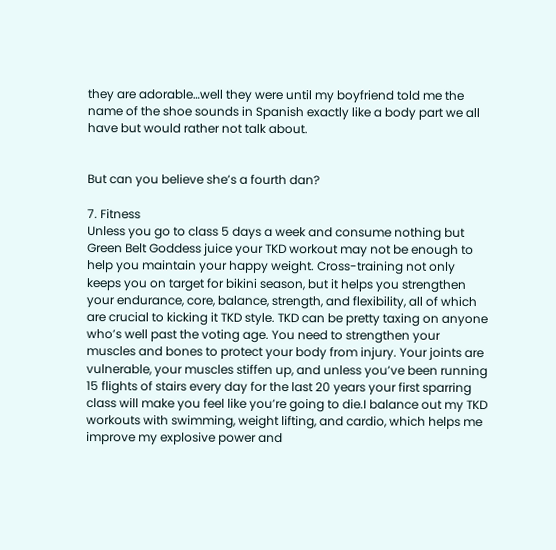they are adorable…well they were until my boyfriend told me the name of the shoe sounds in Spanish exactly like a body part we all have but would rather not talk about.


But can you believe she’s a fourth dan?

7. Fitness
Unless you go to class 5 days a week and consume nothing but Green Belt Goddess juice your TKD workout may not be enough to help you maintain your happy weight. Cross-training not only keeps you on target for bikini season, but it helps you strengthen your endurance, core, balance, strength, and flexibility, all of which are crucial to kicking it TKD style. TKD can be pretty taxing on anyone who’s well past the voting age. You need to strengthen your muscles and bones to protect your body from injury. Your joints are vulnerable, your muscles stiffen up, and unless you’ve been running 15 flights of stairs every day for the last 20 years your first sparring class will make you feel like you’re going to die.I balance out my TKD workouts with swimming, weight lifting, and cardio, which helps me improve my explosive power and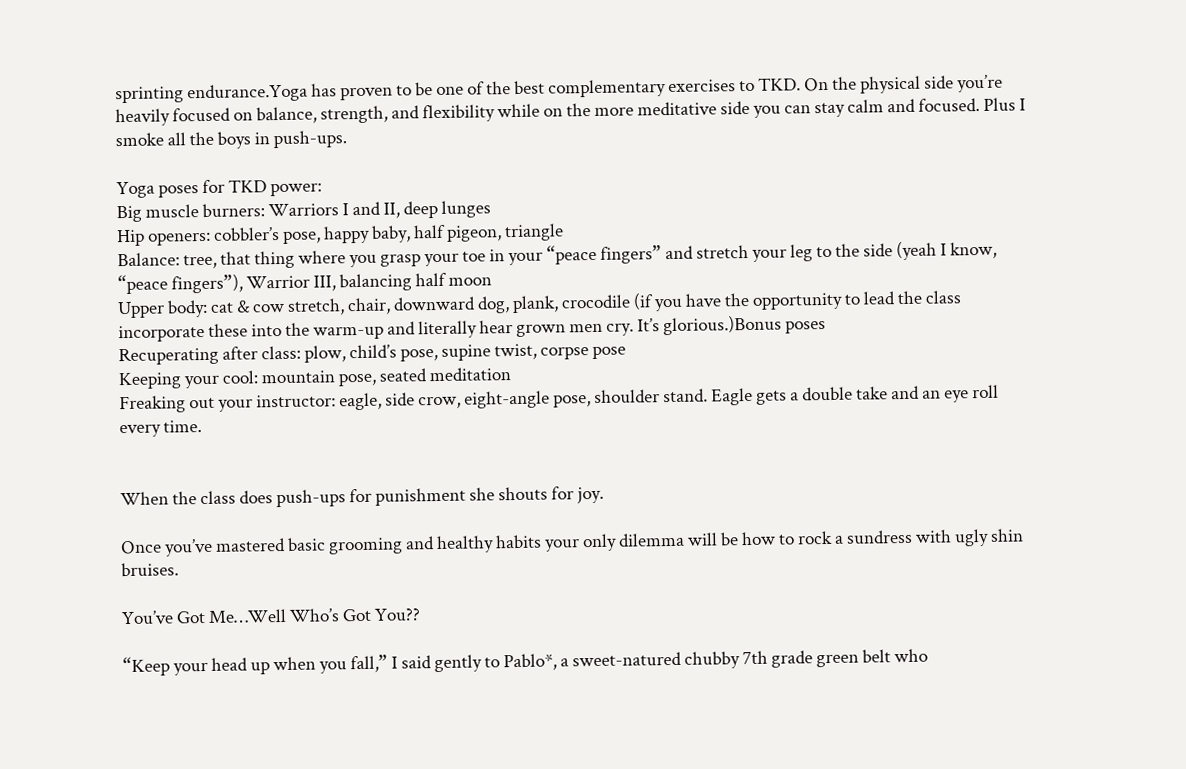sprinting endurance.Yoga has proven to be one of the best complementary exercises to TKD. On the physical side you’re heavily focused on balance, strength, and flexibility while on the more meditative side you can stay calm and focused. Plus I smoke all the boys in push-ups.

Yoga poses for TKD power:
Big muscle burners: Warriors I and II, deep lunges
Hip openers: cobbler’s pose, happy baby, half pigeon, triangle
Balance: tree, that thing where you grasp your toe in your “peace fingers” and stretch your leg to the side (yeah I know, “peace fingers”), Warrior III, balancing half moon
Upper body: cat & cow stretch, chair, downward dog, plank, crocodile (if you have the opportunity to lead the class incorporate these into the warm-up and literally hear grown men cry. It’s glorious.)Bonus poses
Recuperating after class: plow, child’s pose, supine twist, corpse pose
Keeping your cool: mountain pose, seated meditation
Freaking out your instructor: eagle, side crow, eight-angle pose, shoulder stand. Eagle gets a double take and an eye roll every time.


When the class does push-ups for punishment she shouts for joy.

Once you’ve mastered basic grooming and healthy habits your only dilemma will be how to rock a sundress with ugly shin bruises.

You’ve Got Me…Well Who’s Got You??

“Keep your head up when you fall,” I said gently to Pablo*, a sweet-natured chubby 7th grade green belt who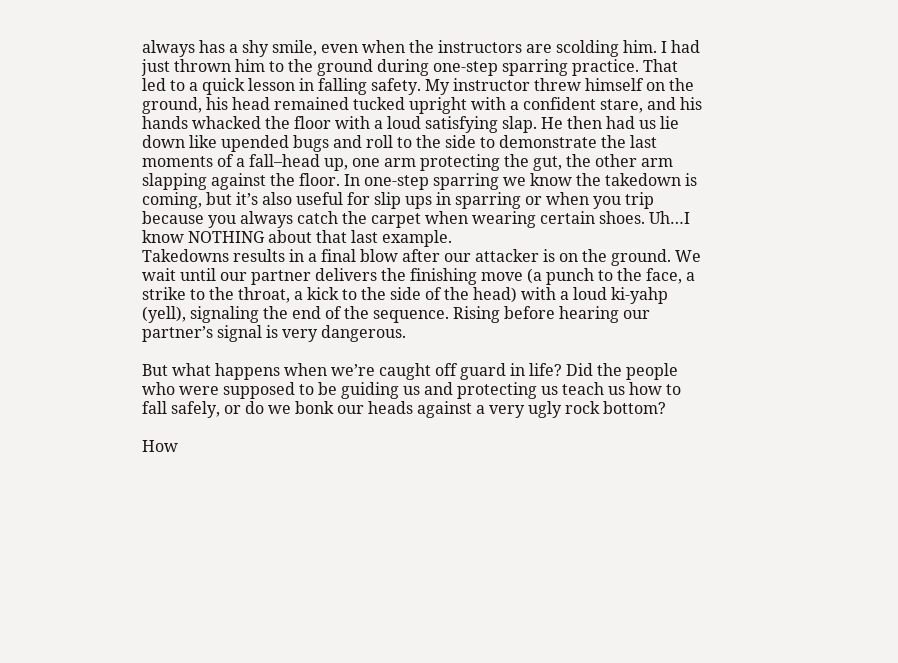always has a shy smile, even when the instructors are scolding him. I had just thrown him to the ground during one-step sparring practice. That led to a quick lesson in falling safety. My instructor threw himself on the ground, his head remained tucked upright with a confident stare, and his hands whacked the floor with a loud satisfying slap. He then had us lie down like upended bugs and roll to the side to demonstrate the last moments of a fall–head up, one arm protecting the gut, the other arm slapping against the floor. In one-step sparring we know the takedown is coming, but it’s also useful for slip ups in sparring or when you trip because you always catch the carpet when wearing certain shoes. Uh…I know NOTHING about that last example.
Takedowns results in a final blow after our attacker is on the ground. We wait until our partner delivers the finishing move (a punch to the face, a strike to the throat, a kick to the side of the head) with a loud ki-yahp (yell), signaling the end of the sequence. Rising before hearing our partner’s signal is very dangerous.

But what happens when we’re caught off guard in life? Did the people who were supposed to be guiding us and protecting us teach us how to fall safely, or do we bonk our heads against a very ugly rock bottom?

How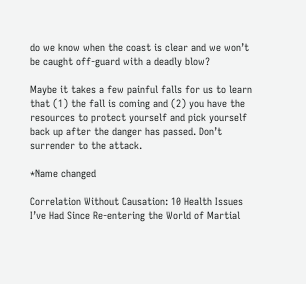do we know when the coast is clear and we won’t be caught off-guard with a deadly blow?

Maybe it takes a few painful falls for us to learn that (1) the fall is coming and (2) you have the resources to protect yourself and pick yourself back up after the danger has passed. Don’t surrender to the attack.

*Name changed

Correlation Without Causation: 10 Health Issues I’ve Had Since Re-entering the World of Martial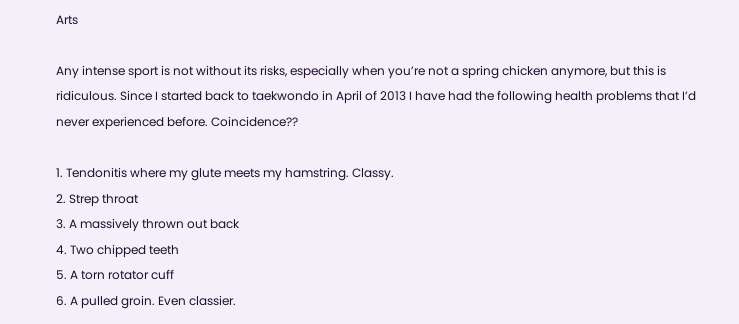Arts

Any intense sport is not without its risks, especially when you’re not a spring chicken anymore, but this is ridiculous. Since I started back to taekwondo in April of 2013 I have had the following health problems that I’d never experienced before. Coincidence??

1. Tendonitis where my glute meets my hamstring. Classy.
2. Strep throat
3. A massively thrown out back
4. Two chipped teeth
5. A torn rotator cuff
6. A pulled groin. Even classier.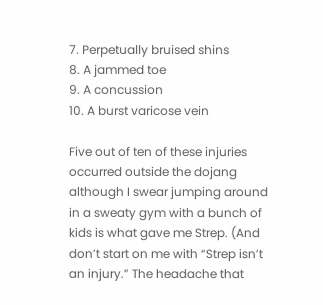7. Perpetually bruised shins
8. A jammed toe
9. A concussion
10. A burst varicose vein

Five out of ten of these injuries occurred outside the dojang although I swear jumping around in a sweaty gym with a bunch of kids is what gave me Strep. (And don’t start on me with “Strep isn’t an injury.” The headache that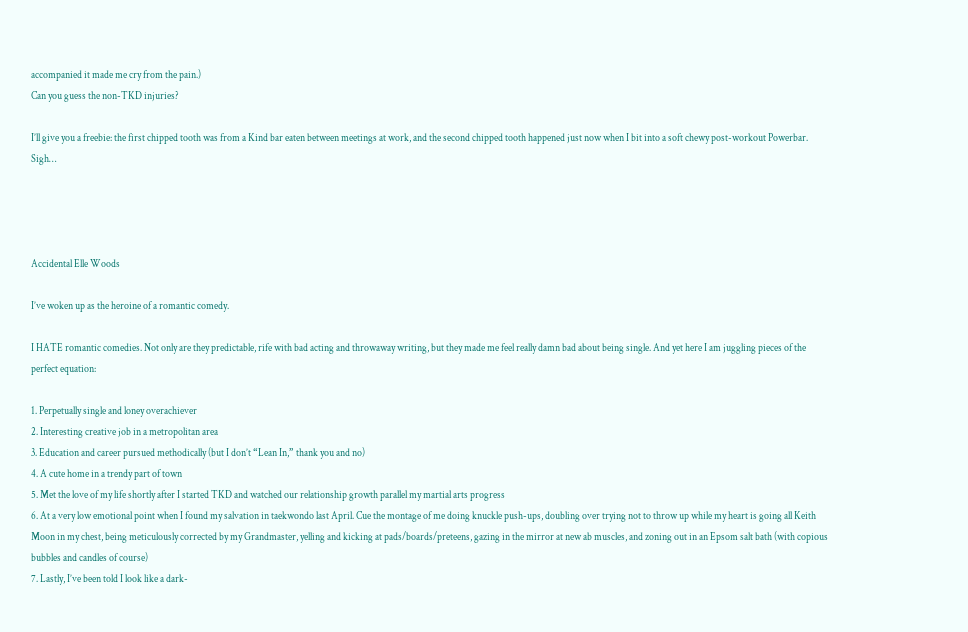accompanied it made me cry from the pain.)
Can you guess the non-TKD injuries?

I’ll give you a freebie: the first chipped tooth was from a Kind bar eaten between meetings at work, and the second chipped tooth happened just now when I bit into a soft chewy post-workout Powerbar. Sigh…




Accidental Elle Woods

I’ve woken up as the heroine of a romantic comedy.

I HATE romantic comedies. Not only are they predictable, rife with bad acting and throwaway writing, but they made me feel really damn bad about being single. And yet here I am juggling pieces of the perfect equation:

1. Perpetually single and loney overachiever
2. Interesting creative job in a metropolitan area
3. Education and career pursued methodically (but I don’t “Lean In,” thank you and no)
4. A cute home in a trendy part of town
5. Met the love of my life shortly after I started TKD and watched our relationship growth parallel my martial arts progress
6. At a very low emotional point when I found my salvation in taekwondo last April. Cue the montage of me doing knuckle push-ups, doubling over trying not to throw up while my heart is going all Keith Moon in my chest, being meticulously corrected by my Grandmaster, yelling and kicking at pads/boards/preteens, gazing in the mirror at new ab muscles, and zoning out in an Epsom salt bath (with copious bubbles and candles of course)
7. Lastly, I’ve been told I look like a dark-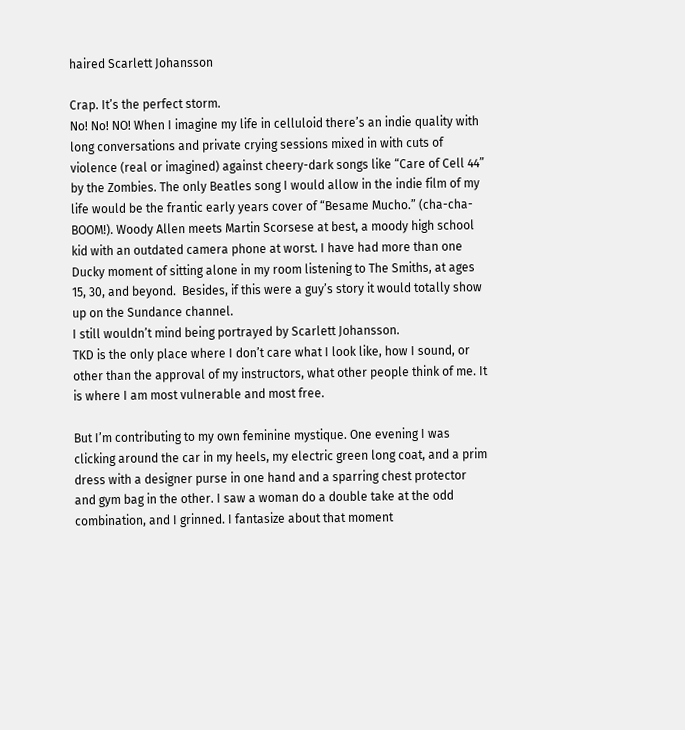haired Scarlett Johansson

Crap. It’s the perfect storm.
No! No! NO! When I imagine my life in celluloid there’s an indie quality with long conversations and private crying sessions mixed in with cuts of violence (real or imagined) against cheery-dark songs like “Care of Cell 44” by the Zombies. The only Beatles song I would allow in the indie film of my life would be the frantic early years cover of “Besame Mucho.” (cha-cha-BOOM!). Woody Allen meets Martin Scorsese at best, a moody high school kid with an outdated camera phone at worst. I have had more than one Ducky moment of sitting alone in my room listening to The Smiths, at ages 15, 30, and beyond.  Besides, if this were a guy’s story it would totally show up on the Sundance channel.
I still wouldn’t mind being portrayed by Scarlett Johansson.
TKD is the only place where I don’t care what I look like, how I sound, or other than the approval of my instructors, what other people think of me. It is where I am most vulnerable and most free.

But I’m contributing to my own feminine mystique. One evening I was clicking around the car in my heels, my electric green long coat, and a prim dress with a designer purse in one hand and a sparring chest protector and gym bag in the other. I saw a woman do a double take at the odd combination, and I grinned. I fantasize about that moment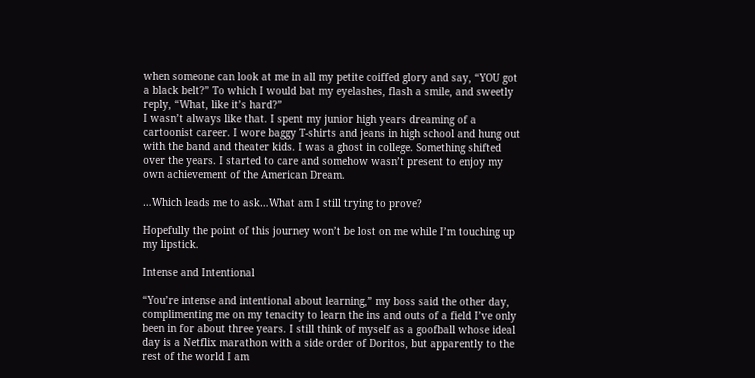when someone can look at me in all my petite coiffed glory and say, “YOU got a black belt?” To which I would bat my eyelashes, flash a smile, and sweetly reply, “What, like it’s hard?”
I wasn’t always like that. I spent my junior high years dreaming of a cartoonist career. I wore baggy T-shirts and jeans in high school and hung out with the band and theater kids. I was a ghost in college. Something shifted over the years. I started to care and somehow wasn’t present to enjoy my own achievement of the American Dream.

…Which leads me to ask…What am I still trying to prove?

Hopefully the point of this journey won’t be lost on me while I’m touching up my lipstick.

Intense and Intentional

“You’re intense and intentional about learning,” my boss said the other day, complimenting me on my tenacity to learn the ins and outs of a field I’ve only been in for about three years. I still think of myself as a goofball whose ideal day is a Netflix marathon with a side order of Doritos, but apparently to the rest of the world I am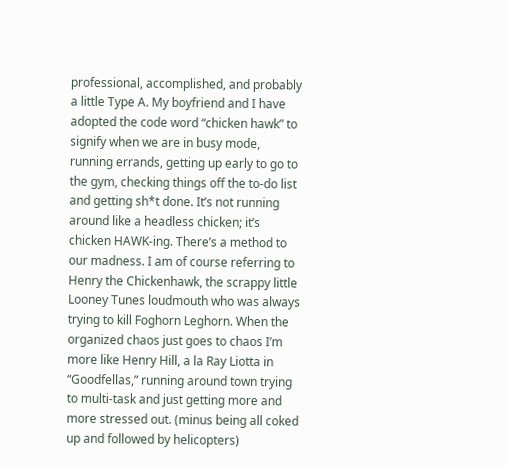professional, accomplished, and probably a little Type A. My boyfriend and I have adopted the code word “chicken hawk” to signify when we are in busy mode, running errands, getting up early to go to the gym, checking things off the to-do list and getting sh*t done. It’s not running around like a headless chicken; it’s chicken HAWK-ing. There’s a method to our madness. I am of course referring to Henry the Chickenhawk, the scrappy little Looney Tunes loudmouth who was always trying to kill Foghorn Leghorn. When the organized chaos just goes to chaos I’m more like Henry Hill, a la Ray Liotta in “Goodfellas,” running around town trying to multi-task and just getting more and more stressed out. (minus being all coked up and followed by helicopters)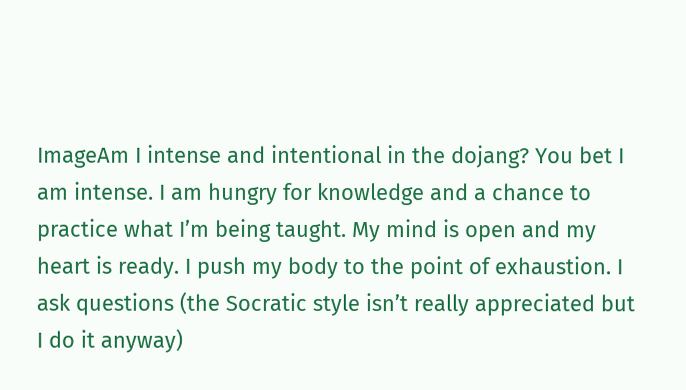ImageAm I intense and intentional in the dojang? You bet I am intense. I am hungry for knowledge and a chance to practice what I’m being taught. My mind is open and my heart is ready. I push my body to the point of exhaustion. I ask questions (the Socratic style isn’t really appreciated but I do it anyway)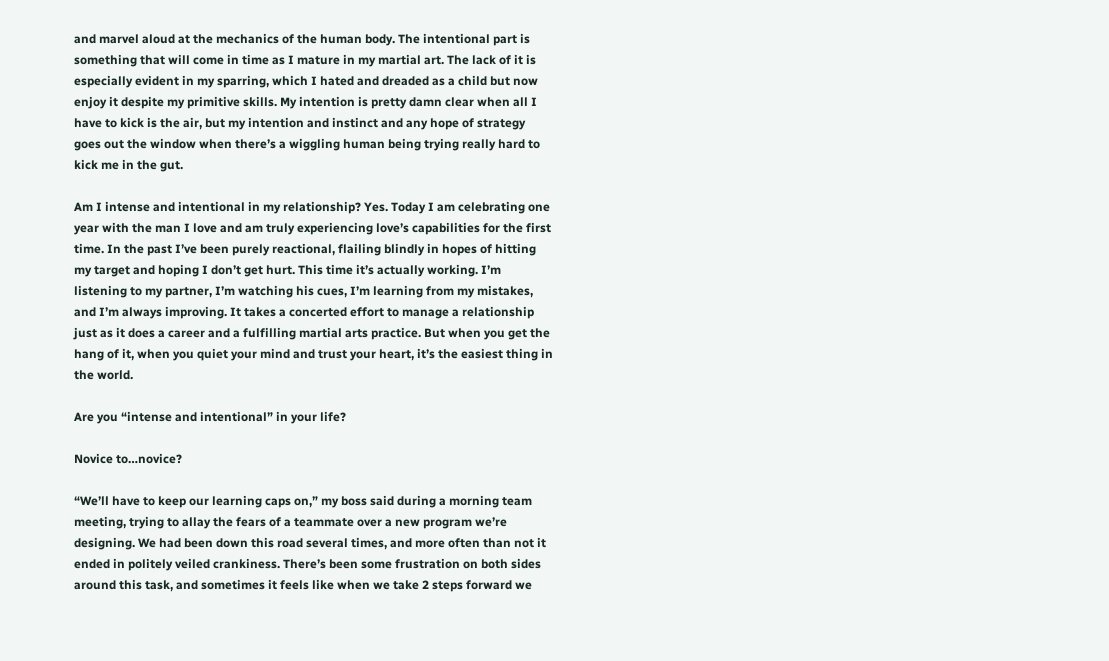and marvel aloud at the mechanics of the human body. The intentional part is something that will come in time as I mature in my martial art. The lack of it is especially evident in my sparring, which I hated and dreaded as a child but now enjoy it despite my primitive skills. My intention is pretty damn clear when all I have to kick is the air, but my intention and instinct and any hope of strategy goes out the window when there’s a wiggling human being trying really hard to kick me in the gut.

Am I intense and intentional in my relationship? Yes. Today I am celebrating one year with the man I love and am truly experiencing love’s capabilities for the first time. In the past I’ve been purely reactional, flailing blindly in hopes of hitting my target and hoping I don’t get hurt. This time it’s actually working. I’m listening to my partner, I’m watching his cues, I’m learning from my mistakes, and I’m always improving. It takes a concerted effort to manage a relationship just as it does a career and a fulfilling martial arts practice. But when you get the hang of it, when you quiet your mind and trust your heart, it’s the easiest thing in the world.

Are you “intense and intentional” in your life?

Novice to…novice?

“We’ll have to keep our learning caps on,” my boss said during a morning team meeting, trying to allay the fears of a teammate over a new program we’re designing. We had been down this road several times, and more often than not it ended in politely veiled crankiness. There’s been some frustration on both sides around this task, and sometimes it feels like when we take 2 steps forward we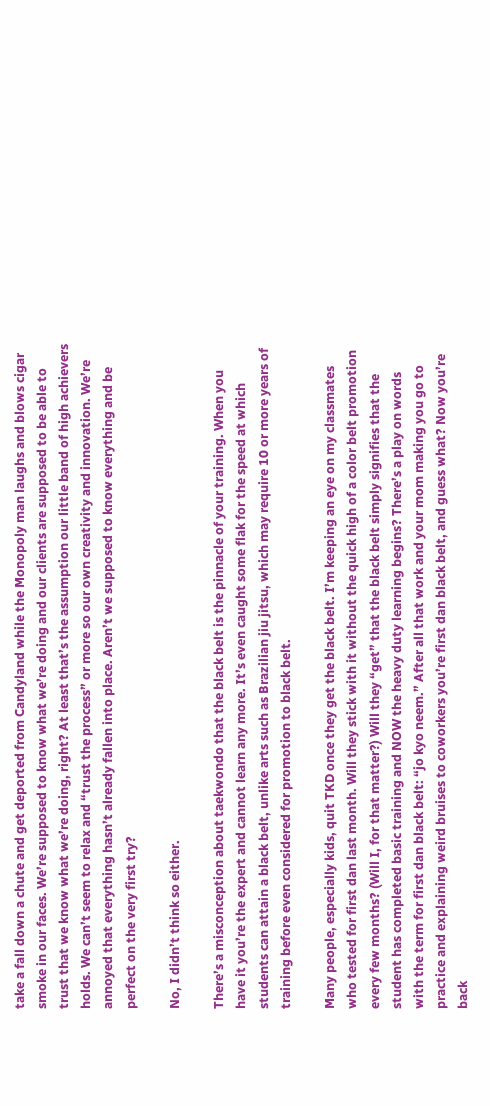take a fall down a chute and get deported from Candyland while the Monopoly man laughs and blows cigar smoke in our faces. We’re supposed to know what we’re doing and our clients are supposed to be able to trust that we know what we’re doing, right? At least that’s the assumption our little band of high achievers holds. We can’t seem to relax and “trust the process” or more so our own creativity and innovation. We’re annoyed that everything hasn’t already fallen into place. Aren’t we supposed to know everything and be perfect on the very first try?

No, I didn’t think so either.

There’s a misconception about taekwondo that the black belt is the pinnacle of your training. When you have it you’re the expert and cannot learn any more. It’s even caught some flak for the speed at which students can attain a black belt, unlike arts such as Brazilian jiu jitsu, which may require 10 or more years of training before even considered for promotion to black belt.

Many people, especially kids, quit TKD once they get the black belt. I’m keeping an eye on my classmates who tested for first dan last month. Will they stick with it without the quick high of a color belt promotion every few months? (Will I, for that matter?) Will they “get” that the black belt simply signifies that the student has completed basic training and NOW the heavy duty learning begins? There’s a play on words with the term for first dan black belt: “jo kyo neem.” After all that work and your mom making you go to practice and explaining weird bruises to coworkers you’re first dan black belt, and guess what? Now you’re back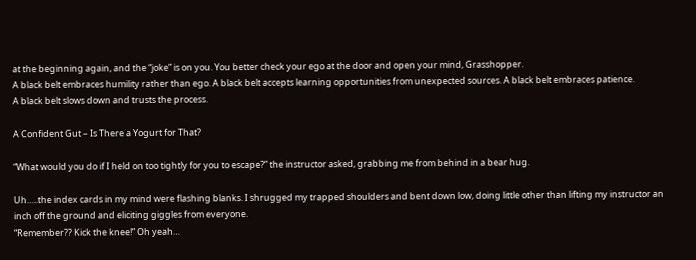at the beginning again, and the “joke” is on you. You better check your ego at the door and open your mind, Grasshopper.
A black belt embraces humility rather than ego. A black belt accepts learning opportunities from unexpected sources. A black belt embraces patience.
A black belt slows down and trusts the process.

A Confident Gut – Is There a Yogurt for That?

“What would you do if I held on too tightly for you to escape?” the instructor asked, grabbing me from behind in a bear hug.

Uh…..the index cards in my mind were flashing blanks. I shrugged my trapped shoulders and bent down low, doing little other than lifting my instructor an inch off the ground and eliciting giggles from everyone.
“Remember?? Kick the knee!” Oh yeah…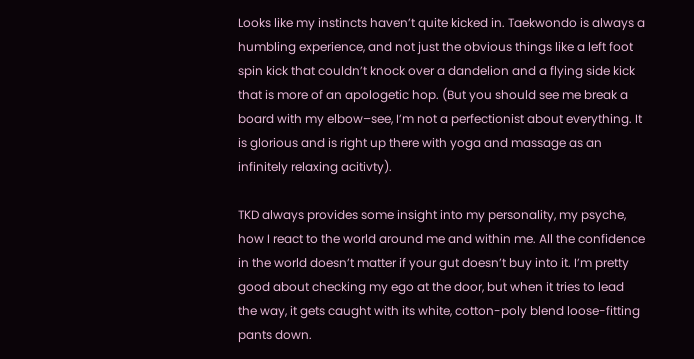Looks like my instincts haven’t quite kicked in. Taekwondo is always a humbling experience, and not just the obvious things like a left foot spin kick that couldn’t knock over a dandelion and a flying side kick that is more of an apologetic hop. (But you should see me break a board with my elbow–see, I’m not a perfectionist about everything. It is glorious and is right up there with yoga and massage as an infinitely relaxing acitivty).

TKD always provides some insight into my personality, my psyche, how I react to the world around me and within me. All the confidence in the world doesn’t matter if your gut doesn’t buy into it. I’m pretty good about checking my ego at the door, but when it tries to lead the way, it gets caught with its white, cotton-poly blend loose-fitting pants down.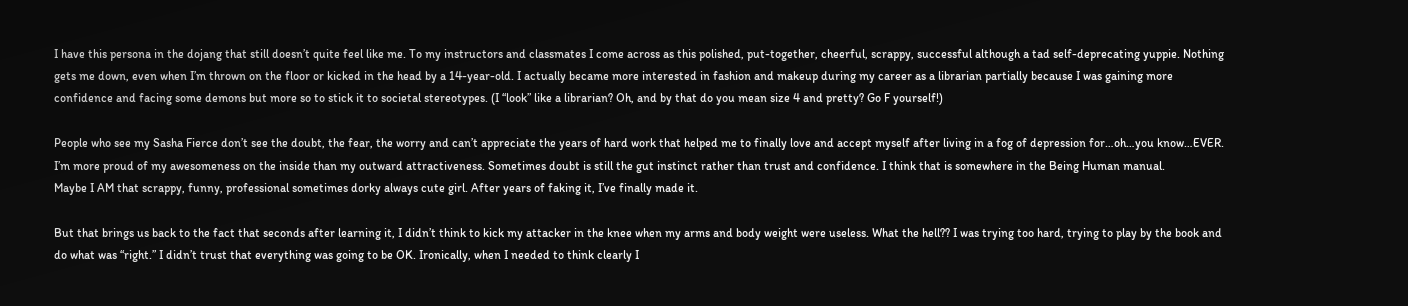I have this persona in the dojang that still doesn’t quite feel like me. To my instructors and classmates I come across as this polished, put-together, cheerful, scrappy, successful although a tad self-deprecating yuppie. Nothing gets me down, even when I’m thrown on the floor or kicked in the head by a 14-year-old. I actually became more interested in fashion and makeup during my career as a librarian partially because I was gaining more confidence and facing some demons but more so to stick it to societal stereotypes. (I “look” like a librarian? Oh, and by that do you mean size 4 and pretty? Go F yourself!)

People who see my Sasha Fierce don’t see the doubt, the fear, the worry and can’t appreciate the years of hard work that helped me to finally love and accept myself after living in a fog of depression for…oh…you know…EVER. I’m more proud of my awesomeness on the inside than my outward attractiveness. Sometimes doubt is still the gut instinct rather than trust and confidence. I think that is somewhere in the Being Human manual.
Maybe I AM that scrappy, funny, professional sometimes dorky always cute girl. After years of faking it, I’ve finally made it.

But that brings us back to the fact that seconds after learning it, I didn’t think to kick my attacker in the knee when my arms and body weight were useless. What the hell?? I was trying too hard, trying to play by the book and do what was “right.” I didn’t trust that everything was going to be OK. Ironically, when I needed to think clearly I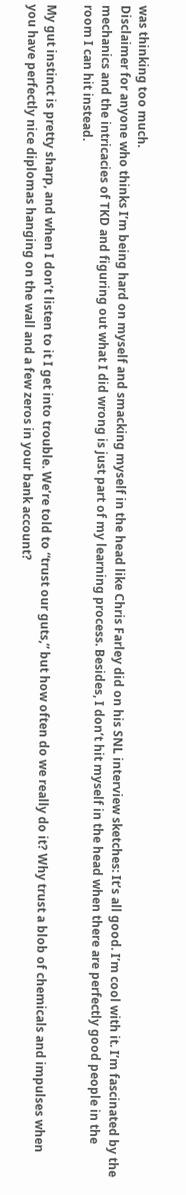was thinking too much.
Disclaimer for anyone who thinks I’m being hard on myself and smacking myself in the head like Chris Farley did on his SNL interview sketches: It’s all good. I’m cool with it. I’m fascinated by the mechanics and the intricacies of TKD and figuring out what I did wrong is just part of my learning process. Besides, I don’t hit myself in the head when there are perfectly good people in the room I can hit instead.

My gut instinct is pretty sharp, and when I don’t listen to it I get into trouble. We’re told to “trust our guts,” but how often do we really do it? Why trust a blob of chemicals and impulses when you have perfectly nice diplomas hanging on the wall and a few zeros in your bank account?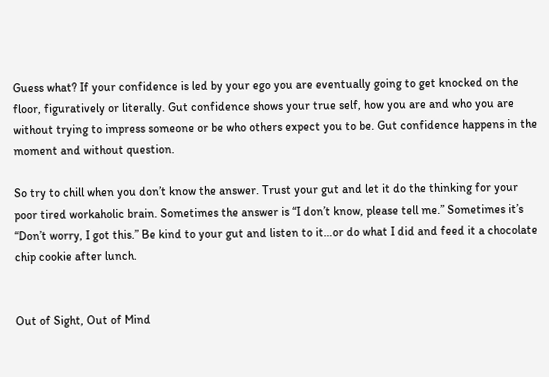Guess what? If your confidence is led by your ego you are eventually going to get knocked on the floor, figuratively or literally. Gut confidence shows your true self, how you are and who you are without trying to impress someone or be who others expect you to be. Gut confidence happens in the moment and without question.

So try to chill when you don’t know the answer. Trust your gut and let it do the thinking for your poor tired workaholic brain. Sometimes the answer is “I don’t know, please tell me.” Sometimes it’s “Don’t worry, I got this.” Be kind to your gut and listen to it…or do what I did and feed it a chocolate chip cookie after lunch.


Out of Sight, Out of Mind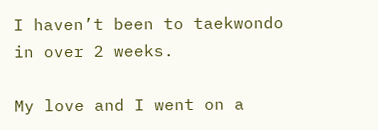I haven’t been to taekwondo in over 2 weeks.

My love and I went on a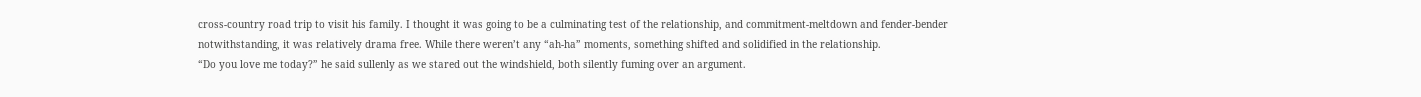cross-country road trip to visit his family. I thought it was going to be a culminating test of the relationship, and commitment-meltdown and fender-bender notwithstanding, it was relatively drama free. While there weren’t any “ah-ha” moments, something shifted and solidified in the relationship.
“Do you love me today?” he said sullenly as we stared out the windshield, both silently fuming over an argument.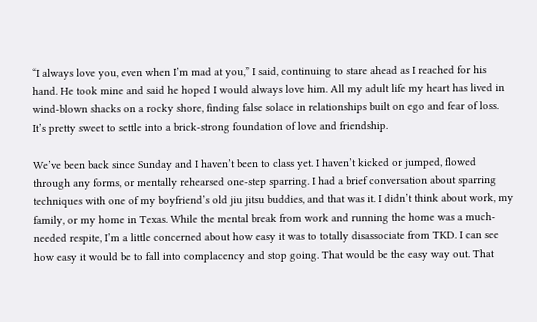“I always love you, even when I’m mad at you,” I said, continuing to stare ahead as I reached for his hand. He took mine and said he hoped I would always love him. All my adult life my heart has lived in wind-blown shacks on a rocky shore, finding false solace in relationships built on ego and fear of loss. It’s pretty sweet to settle into a brick-strong foundation of love and friendship.

We’ve been back since Sunday and I haven’t been to class yet. I haven’t kicked or jumped, flowed through any forms, or mentally rehearsed one-step sparring. I had a brief conversation about sparring techniques with one of my boyfriend’s old jiu jitsu buddies, and that was it. I didn’t think about work, my family, or my home in Texas. While the mental break from work and running the home was a much-needed respite, I’m a little concerned about how easy it was to totally disassociate from TKD. I can see how easy it would be to fall into complacency and stop going. That would be the easy way out. That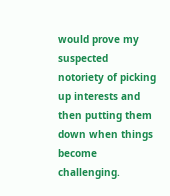would prove my suspected notoriety of picking up interests and then putting them down when things become challenging.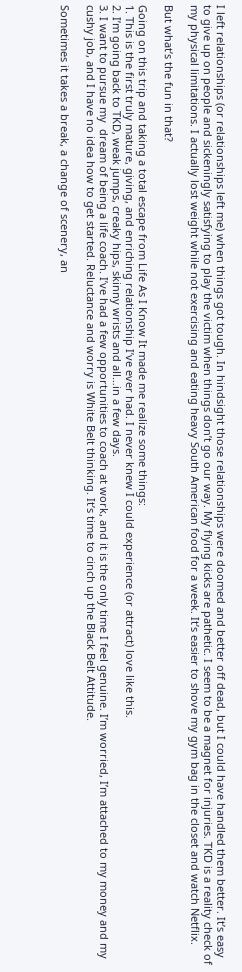I left relationships (or relationships left me) when things got tough. In hindsight those relationships were doomed and better off dead, but I could have handled them better. It’s easy to give up on people and sickeningly satisfying to play the victim when things don’t go our way. My flying kicks are pathetic. I seem to be a magnet for injuries. TKD is a reality check of my physical limitations. I actually lost weight while not exercising and eating heavy South American food for a week. It’s easier to shove my gym bag in the closet and watch Netflix.

But what’s the fun in that?

Going on this trip and taking a total escape from Life As I Know It made me realize some things:
1. This is the first truly mature, giving, and enriching relationship I’ve ever had. I never knew I could experience (or attract) love like this.
2. I’m going back to TKD, weak jumps, creaky hips, skinny wrists and all…in a few days.
3. I want to pursue my  dream of being a life coach. I’ve had a few opportunities to coach at work, and it is the only time I feel genuine. I’m worried, I’m attached to my money and my cushy job, and I have no idea how to get started. Reluctance and worry is White Belt thinking. It’s time to cinch up the Black Belt Attitude.

Sometimes it takes a break, a change of scenery, an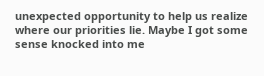unexpected opportunity to help us realize where our priorities lie. Maybe I got some sense knocked into me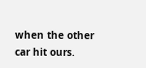when the other car hit ours.